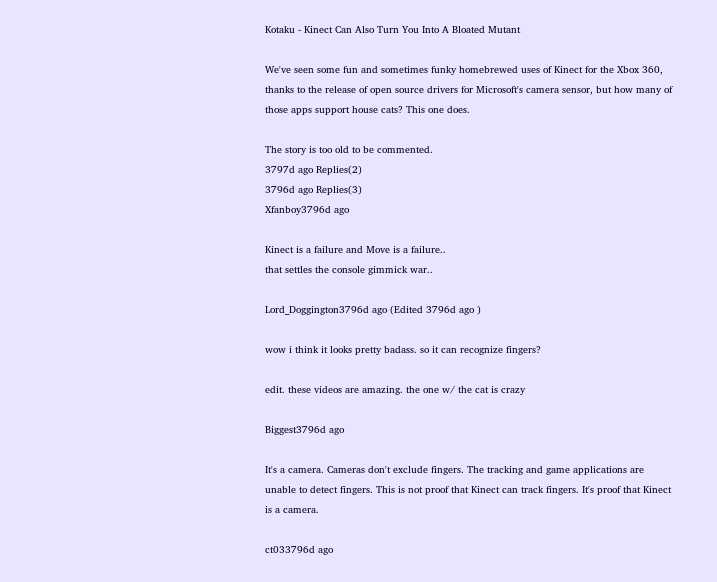Kotaku - Kinect Can Also Turn You Into A Bloated Mutant

We've seen some fun and sometimes funky homebrewed uses of Kinect for the Xbox 360, thanks to the release of open source drivers for Microsoft's camera sensor, but how many of those apps support house cats? This one does.

The story is too old to be commented.
3797d ago Replies(2)
3796d ago Replies(3)
Xfanboy3796d ago

Kinect is a failure and Move is a failure..
that settles the console gimmick war..

Lord_Doggington3796d ago (Edited 3796d ago )

wow i think it looks pretty badass. so it can recognize fingers?

edit. these videos are amazing. the one w/ the cat is crazy

Biggest3796d ago

It's a camera. Cameras don't exclude fingers. The tracking and game applications are unable to detect fingers. This is not proof that Kinect can track fingers. It's proof that Kinect is a camera.

ct033796d ago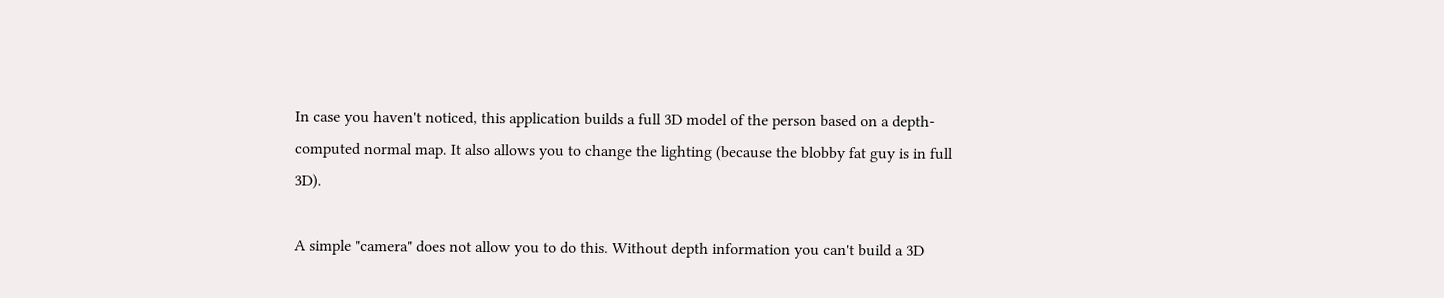In case you haven't noticed, this application builds a full 3D model of the person based on a depth-computed normal map. It also allows you to change the lighting (because the blobby fat guy is in full 3D).

A simple "camera" does not allow you to do this. Without depth information you can't build a 3D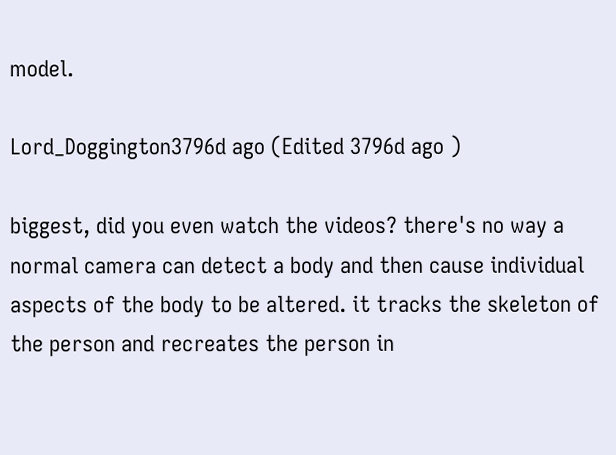model.

Lord_Doggington3796d ago (Edited 3796d ago )

biggest, did you even watch the videos? there's no way a normal camera can detect a body and then cause individual aspects of the body to be altered. it tracks the skeleton of the person and recreates the person in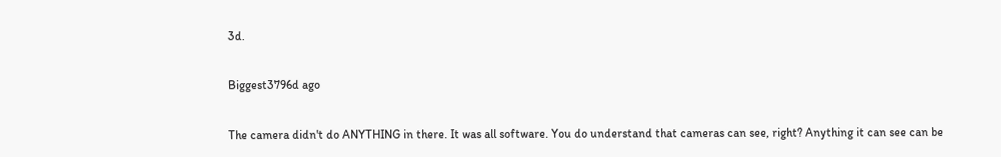3d.

Biggest3796d ago

The camera didn't do ANYTHING in there. It was all software. You do understand that cameras can see, right? Anything it can see can be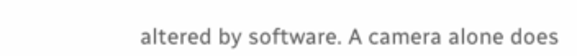altered by software. A camera alone does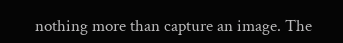nothing more than capture an image. The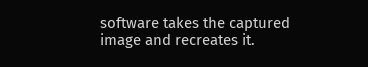software takes the captured image and recreates it.